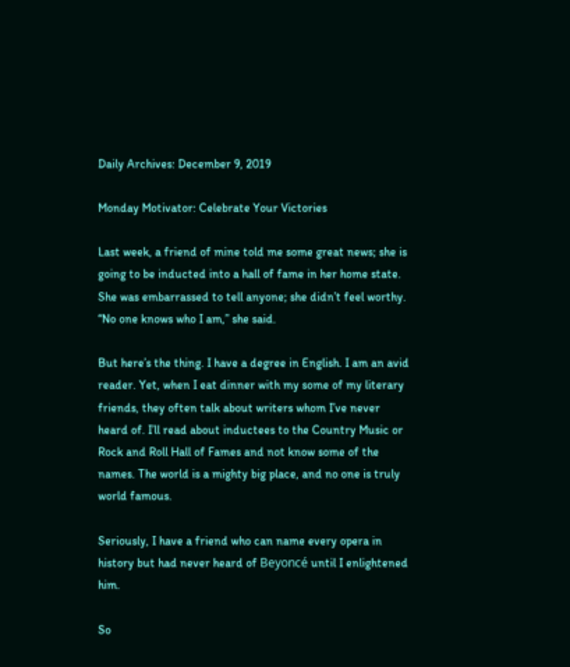Daily Archives: December 9, 2019

Monday Motivator: Celebrate Your Victories

Last week, a friend of mine told me some great news; she is going to be inducted into a hall of fame in her home state. She was embarrassed to tell anyone; she didn’t feel worthy. “No one knows who I am,” she said.

But here’s the thing. I have a degree in English. I am an avid reader. Yet, when I eat dinner with my some of my literary friends, they often talk about writers whom I’ve never heard of. I’ll read about inductees to the Country Music or Rock and Roll Hall of Fames and not know some of the names. The world is a mighty big place, and no one is truly world famous.

Seriously, I have a friend who can name every opera in history but had never heard of Beyoncé until I enlightened him.

So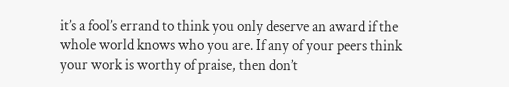it’s a fool’s errand to think you only deserve an award if the whole world knows who you are. If any of your peers think your work is worthy of praise, then don’t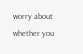worry about whether you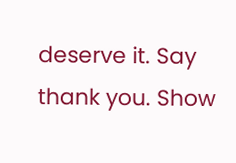deserve it. Say thank you. Show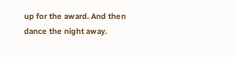up for the award. And then dance the night away.